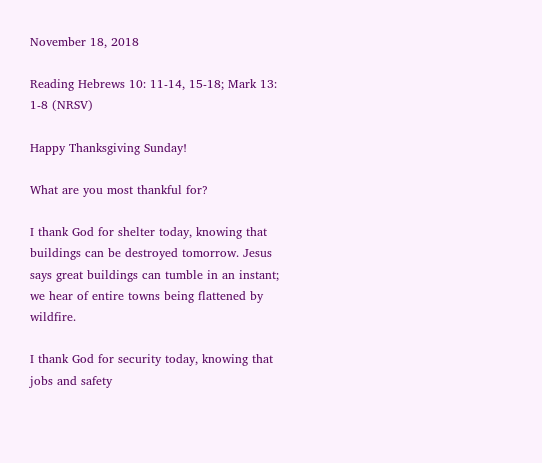November 18, 2018

Reading Hebrews 10: 11-14, 15-18; Mark 13: 1-8 (NRSV)

Happy Thanksgiving Sunday!

What are you most thankful for?

I thank God for shelter today, knowing that buildings can be destroyed tomorrow. Jesus says great buildings can tumble in an instant; we hear of entire towns being flattened by wildfire.

I thank God for security today, knowing that jobs and safety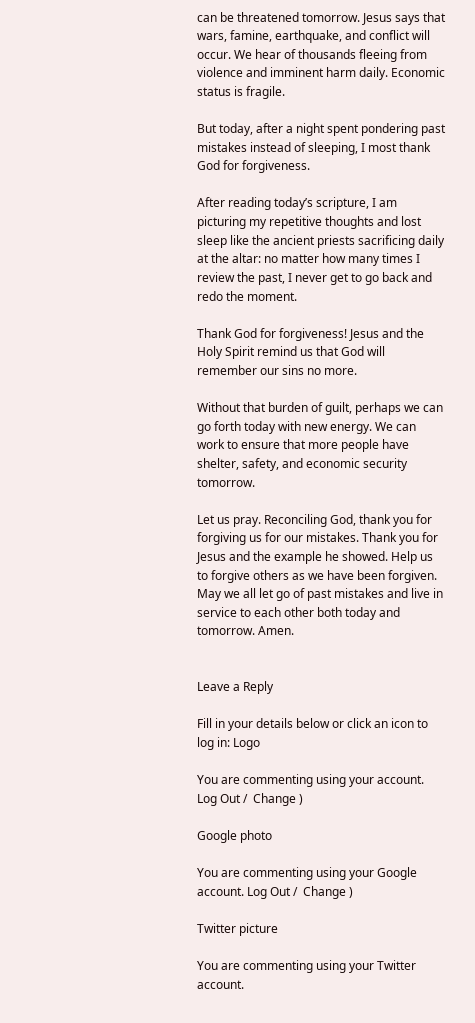can be threatened tomorrow. Jesus says that wars, famine, earthquake, and conflict will occur. We hear of thousands fleeing from violence and imminent harm daily. Economic status is fragile.

But today, after a night spent pondering past mistakes instead of sleeping, I most thank God for forgiveness.

After reading today’s scripture, I am picturing my repetitive thoughts and lost sleep like the ancient priests sacrificing daily at the altar: no matter how many times I review the past, I never get to go back and redo the moment.

Thank God for forgiveness! Jesus and the Holy Spirit remind us that God will remember our sins no more.

Without that burden of guilt, perhaps we can go forth today with new energy. We can work to ensure that more people have shelter, safety, and economic security tomorrow.

Let us pray. Reconciling God, thank you for forgiving us for our mistakes. Thank you for Jesus and the example he showed. Help us to forgive others as we have been forgiven. May we all let go of past mistakes and live in service to each other both today and tomorrow. Amen.


Leave a Reply

Fill in your details below or click an icon to log in: Logo

You are commenting using your account. Log Out /  Change )

Google photo

You are commenting using your Google account. Log Out /  Change )

Twitter picture

You are commenting using your Twitter account.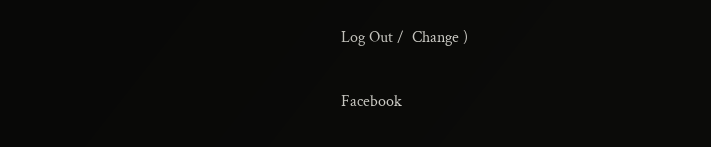Log Out /  Change )

Facebook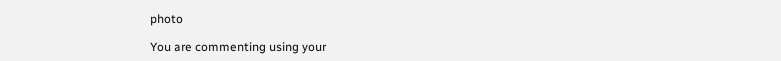photo

You are commenting using your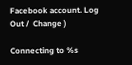Facebook account. Log Out /  Change )

Connecting to %s